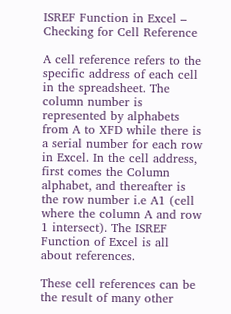ISREF Function in Excel – Checking for Cell Reference

A cell reference refers to the specific address of each cell in the spreadsheet. The column number is represented by alphabets from A to XFD while there is a serial number for each row in Excel. In the cell address, first comes the Column alphabet, and thereafter is the row number i.e A1 (cell where the column A and row 1 intersect). The ISREF Function of Excel is all about references.

These cell references can be the result of many other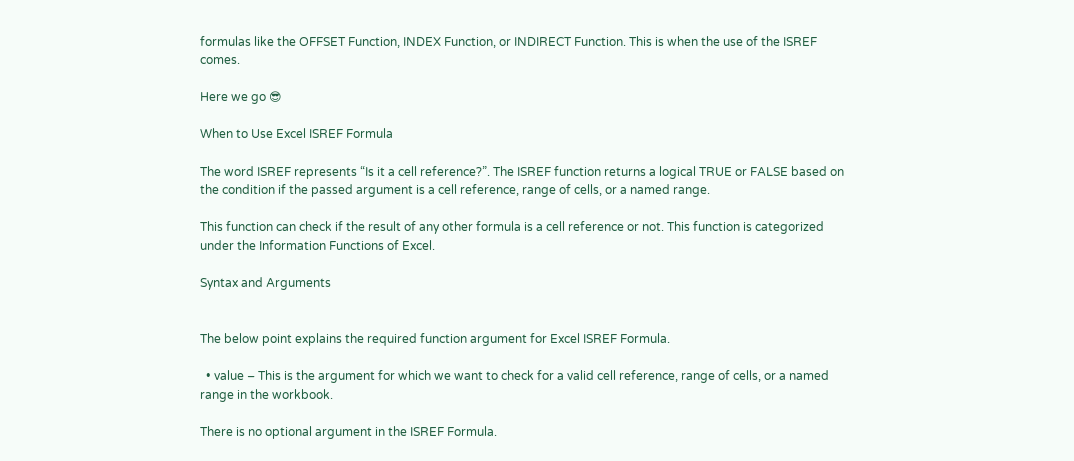formulas like the OFFSET Function, INDEX Function, or INDIRECT Function. This is when the use of the ISREF comes.

Here we go 😎

When to Use Excel ISREF Formula

The word ISREF represents “Is it a cell reference?”. The ISREF function returns a logical TRUE or FALSE based on the condition if the passed argument is a cell reference, range of cells, or a named range.

This function can check if the result of any other formula is a cell reference or not. This function is categorized under the Information Functions of Excel.

Syntax and Arguments


The below point explains the required function argument for Excel ISREF Formula.

  • value – This is the argument for which we want to check for a valid cell reference, range of cells, or a named range in the workbook.

There is no optional argument in the ISREF Formula.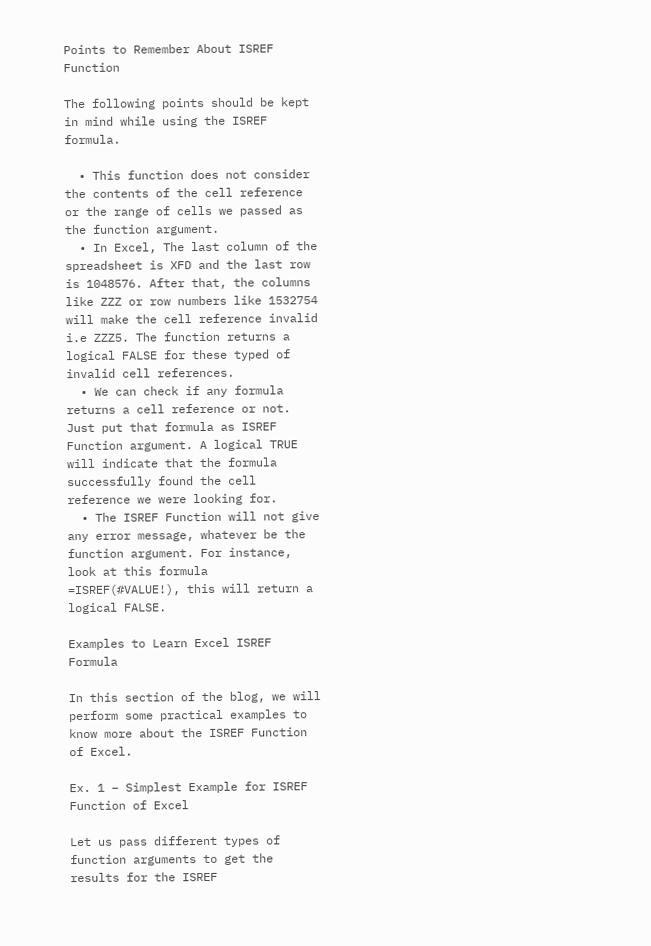Points to Remember About ISREF Function

The following points should be kept in mind while using the ISREF formula.

  • This function does not consider the contents of the cell reference or the range of cells we passed as the function argument.
  • In Excel, The last column of the spreadsheet is XFD and the last row is 1048576. After that, the columns like ZZZ or row numbers like 1532754 will make the cell reference invalid i.e ZZZ5. The function returns a logical FALSE for these typed of invalid cell references.
  • We can check if any formula returns a cell reference or not. Just put that formula as ISREF Function argument. A logical TRUE will indicate that the formula successfully found the cell reference we were looking for.
  • The ISREF Function will not give any error message, whatever be the function argument. For instance, look at this formula =ISREF(#VALUE!), this will return a logical FALSE.

Examples to Learn Excel ISREF Formula

In this section of the blog, we will perform some practical examples to know more about the ISREF Function of Excel.

Ex. 1 – Simplest Example for ISREF Function of Excel

Let us pass different types of function arguments to get the results for the ISREF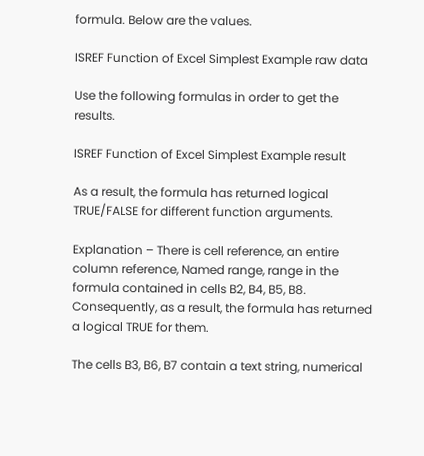formula. Below are the values.

ISREF Function of Excel Simplest Example raw data

Use the following formulas in order to get the results.

ISREF Function of Excel Simplest Example result

As a result, the formula has returned logical TRUE/FALSE for different function arguments.

Explanation – There is cell reference, an entire column reference, Named range, range in the formula contained in cells B2, B4, B5, B8. Consequently, as a result, the formula has returned a logical TRUE for them.

The cells B3, B6, B7 contain a text string, numerical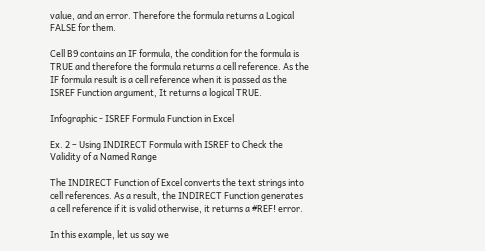value, and an error. Therefore the formula returns a Logical FALSE for them.

Cell B9 contains an IF formula, the condition for the formula is TRUE and therefore the formula returns a cell reference. As the IF formula result is a cell reference when it is passed as the ISREF Function argument, It returns a logical TRUE.

Infographic - ISREF Formula Function in Excel

Ex. 2 – Using INDIRECT Formula with ISREF to Check the Validity of a Named Range

The INDIRECT Function of Excel converts the text strings into cell references. As a result, the INDIRECT Function generates a cell reference if it is valid otherwise, it returns a #REF! error.

In this example, let us say we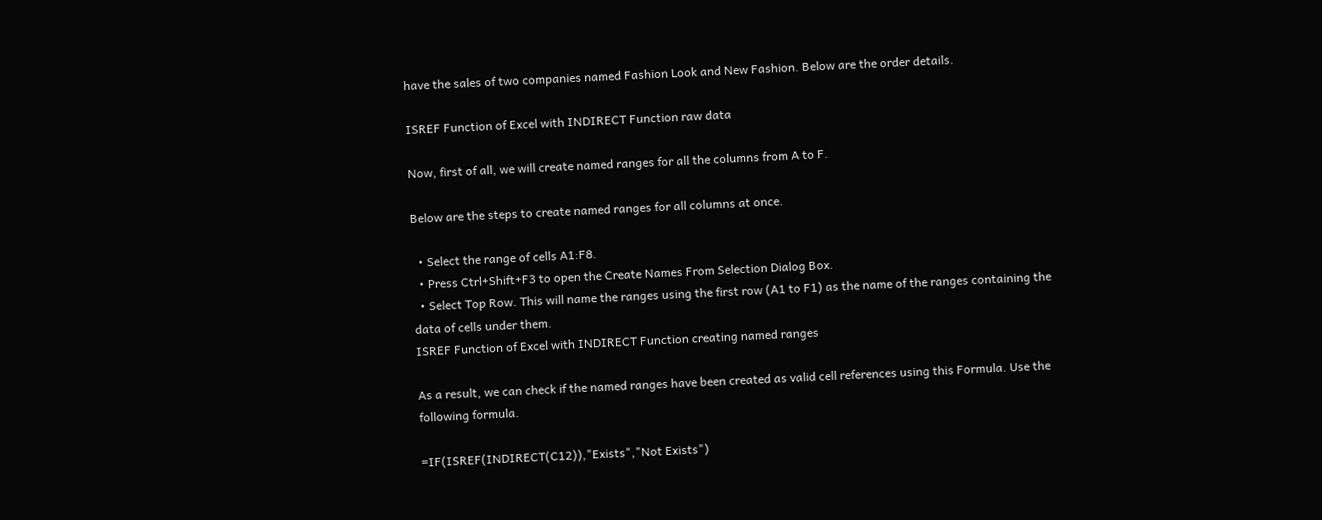have the sales of two companies named Fashion Look and New Fashion. Below are the order details.

ISREF Function of Excel with INDIRECT Function raw data

Now, first of all, we will create named ranges for all the columns from A to F.

Below are the steps to create named ranges for all columns at once.

  • Select the range of cells A1:F8.
  • Press Ctrl+Shift+F3 to open the Create Names From Selection Dialog Box.
  • Select Top Row. This will name the ranges using the first row (A1 to F1) as the name of the ranges containing the data of cells under them.
ISREF Function of Excel with INDIRECT Function creating named ranges

As a result, we can check if the named ranges have been created as valid cell references using this Formula. Use the following formula.

=IF(ISREF(INDIRECT(C12)),"Exists","Not Exists")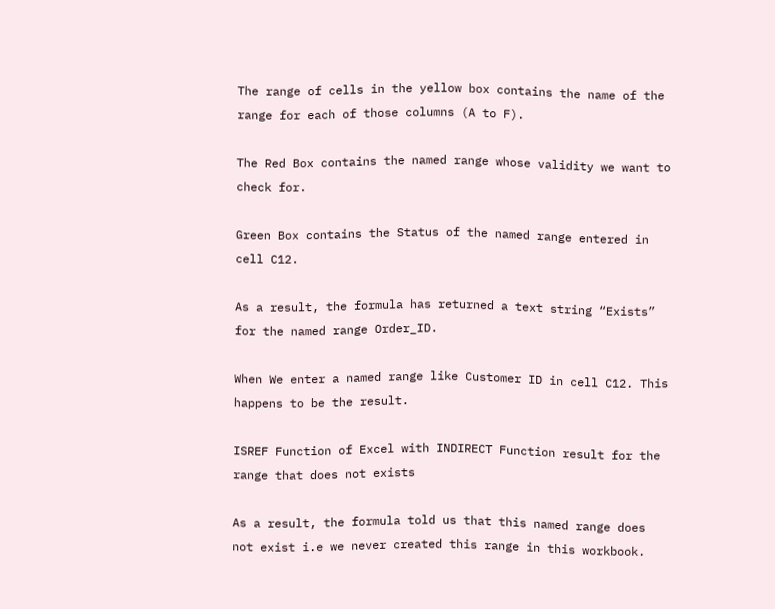The range of cells in the yellow box contains the name of the range for each of those columns (A to F).

The Red Box contains the named range whose validity we want to check for.

Green Box contains the Status of the named range entered in cell C12.

As a result, the formula has returned a text string “Exists” for the named range Order_ID.

When We enter a named range like Customer ID in cell C12. This happens to be the result.

ISREF Function of Excel with INDIRECT Function result for the range that does not exists

As a result, the formula told us that this named range does not exist i.e we never created this range in this workbook.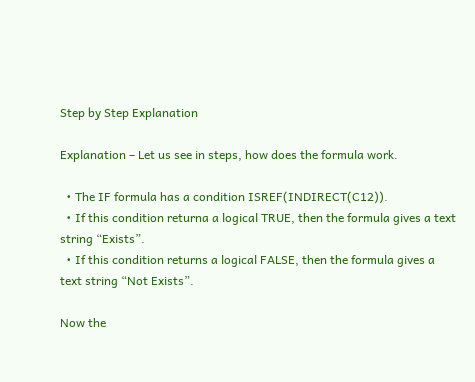Step by Step Explanation

Explanation – Let us see in steps, how does the formula work.

  • The IF formula has a condition ISREF(INDIRECT(C12)).
  • If this condition returna a logical TRUE, then the formula gives a text string “Exists”.
  • If this condition returns a logical FALSE, then the formula gives a text string “Not Exists”.

Now the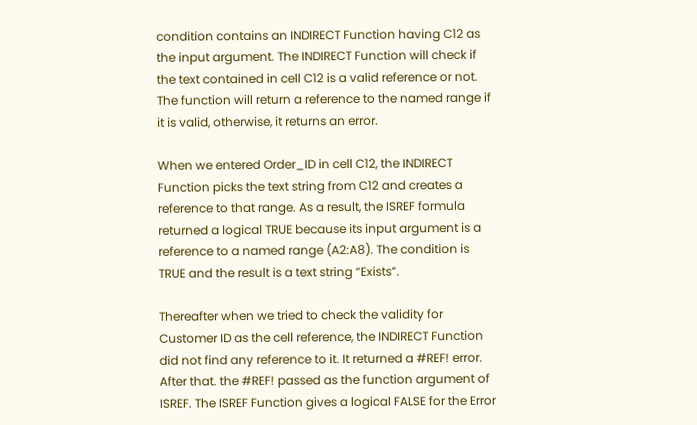condition contains an INDIRECT Function having C12 as the input argument. The INDIRECT Function will check if the text contained in cell C12 is a valid reference or not. The function will return a reference to the named range if it is valid, otherwise, it returns an error.

When we entered Order_ID in cell C12, the INDIRECT Function picks the text string from C12 and creates a reference to that range. As a result, the ISREF formula returned a logical TRUE because its input argument is a reference to a named range (A2:A8). The condition is TRUE and the result is a text string “Exists”.

Thereafter when we tried to check the validity for Customer ID as the cell reference, the INDIRECT Function did not find any reference to it. It returned a #REF! error. After that. the #REF! passed as the function argument of ISREF. The ISREF Function gives a logical FALSE for the Error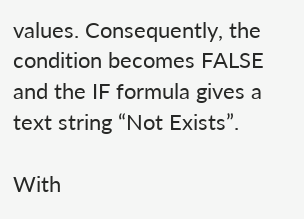values. Consequently, the condition becomes FALSE and the IF formula gives a text string “Not Exists”.

With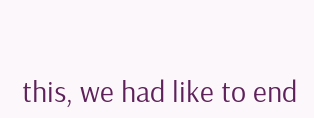this, we had like to end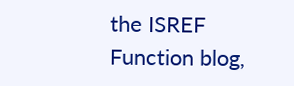the ISREF Function blog,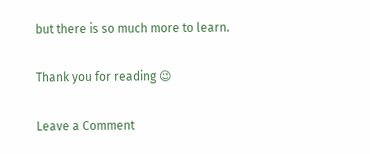but there is so much more to learn.

Thank you for reading 😉

Leave a Comment